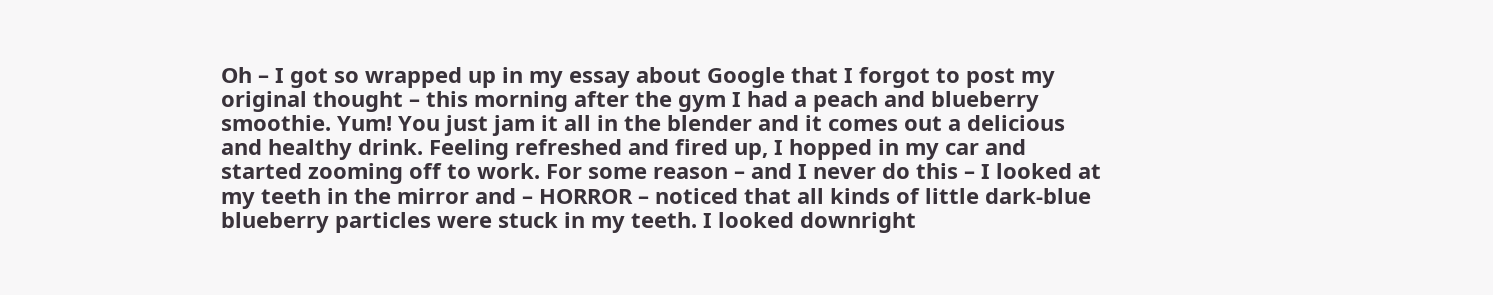Oh – I got so wrapped up in my essay about Google that I forgot to post my original thought – this morning after the gym I had a peach and blueberry smoothie. Yum! You just jam it all in the blender and it comes out a delicious and healthy drink. Feeling refreshed and fired up, I hopped in my car and started zooming off to work. For some reason – and I never do this – I looked at my teeth in the mirror and – HORROR – noticed that all kinds of little dark-blue blueberry particles were stuck in my teeth. I looked downright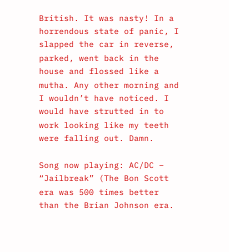British. It was nasty! In a horrendous state of panic, I slapped the car in reverse, parked, went back in the house and flossed like a mutha. Any other morning and I wouldn’t have noticed. I would have strutted in to work looking like my teeth were falling out. Damn.

Song now playing: AC/DC – “Jailbreak” (The Bon Scott era was 500 times better than the Brian Johnson era.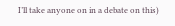I’ll take anyone on in a debate on this)